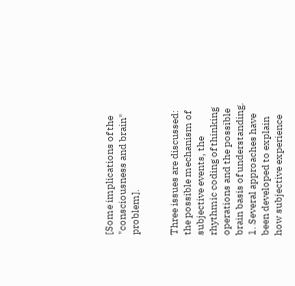[Some implications of the "consciousness and brain" problem].


Three issues are discussed: the possible mechanism of subjective events, the rhythmic coding of thinking operations and the possible brain basis of understanding. 1. Several approaches have been developed to explain how subjective experience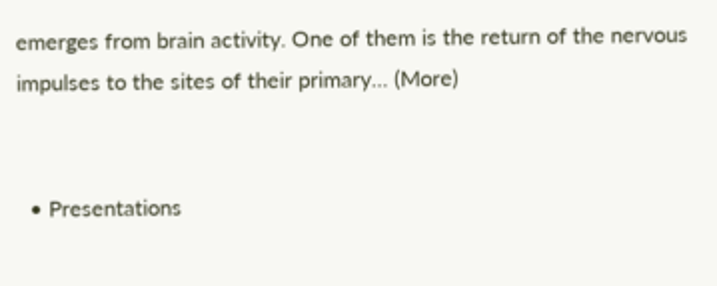emerges from brain activity. One of them is the return of the nervous impulses to the sites of their primary… (More)


  • Presentations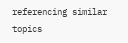referencing similar topics